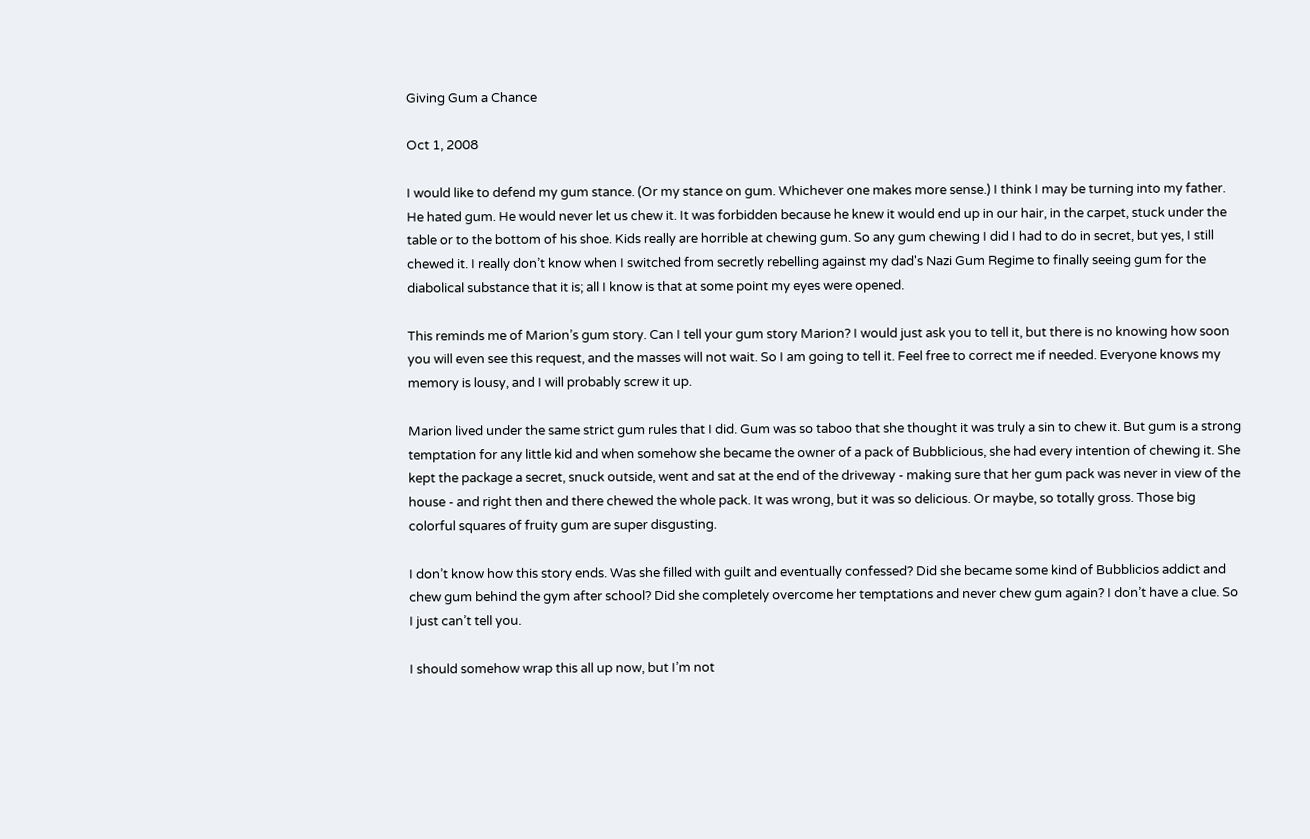Giving Gum a Chance

Oct 1, 2008

I would like to defend my gum stance. (Or my stance on gum. Whichever one makes more sense.) I think I may be turning into my father. He hated gum. He would never let us chew it. It was forbidden because he knew it would end up in our hair, in the carpet, stuck under the table or to the bottom of his shoe. Kids really are horrible at chewing gum. So any gum chewing I did I had to do in secret, but yes, I still chewed it. I really don’t know when I switched from secretly rebelling against my dad's Nazi Gum Regime to finally seeing gum for the diabolical substance that it is; all I know is that at some point my eyes were opened.

This reminds me of Marion’s gum story. Can I tell your gum story Marion? I would just ask you to tell it, but there is no knowing how soon you will even see this request, and the masses will not wait. So I am going to tell it. Feel free to correct me if needed. Everyone knows my memory is lousy, and I will probably screw it up.

Marion lived under the same strict gum rules that I did. Gum was so taboo that she thought it was truly a sin to chew it. But gum is a strong temptation for any little kid and when somehow she became the owner of a pack of Bubblicious, she had every intention of chewing it. She kept the package a secret, snuck outside, went and sat at the end of the driveway - making sure that her gum pack was never in view of the house - and right then and there chewed the whole pack. It was wrong, but it was so delicious. Or maybe, so totally gross. Those big colorful squares of fruity gum are super disgusting.

I don’t know how this story ends. Was she filled with guilt and eventually confessed? Did she became some kind of Bubblicios addict and chew gum behind the gym after school? Did she completely overcome her temptations and never chew gum again? I don’t have a clue. So I just can’t tell you.

I should somehow wrap this all up now, but I’m not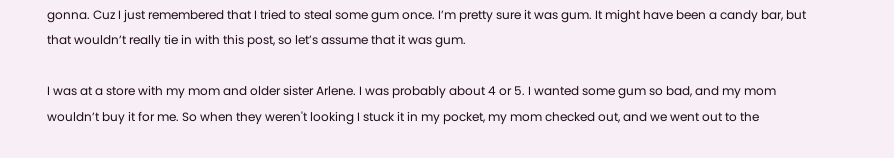gonna. Cuz I just remembered that I tried to steal some gum once. I’m pretty sure it was gum. It might have been a candy bar, but that wouldn’t really tie in with this post, so let’s assume that it was gum.

I was at a store with my mom and older sister Arlene. I was probably about 4 or 5. I wanted some gum so bad, and my mom wouldn’t buy it for me. So when they weren't looking I stuck it in my pocket, my mom checked out, and we went out to the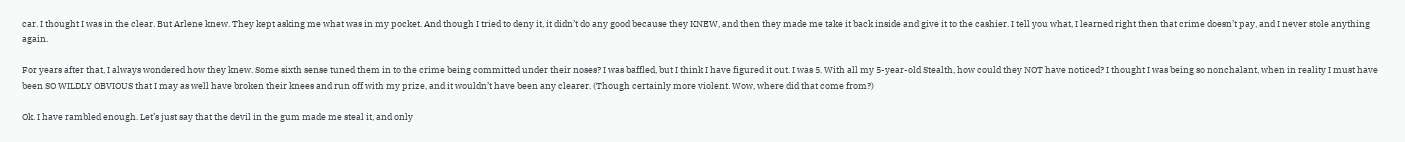car. I thought I was in the clear. But Arlene knew. They kept asking me what was in my pocket. And though I tried to deny it, it didn’t do any good because they KNEW, and then they made me take it back inside and give it to the cashier. I tell you what, I learned right then that crime doesn’t pay, and I never stole anything again.

For years after that, I always wondered how they knew. Some sixth sense tuned them in to the crime being committed under their noses? I was baffled, but I think I have figured it out. I was 5. With all my 5-year-old Stealth, how could they NOT have noticed? I thought I was being so nonchalant, when in reality I must have been SO WILDLY OBVIOUS that I may as well have broken their knees and run off with my prize, and it wouldn’t have been any clearer. (Though certainly more violent. Wow, where did that come from?)

Ok. I have rambled enough. Let’s just say that the devil in the gum made me steal it, and only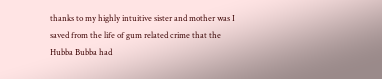thanks to my highly intuitive sister and mother was I saved from the life of gum related crime that the Hubba Bubba had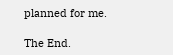planned for me.

The End.